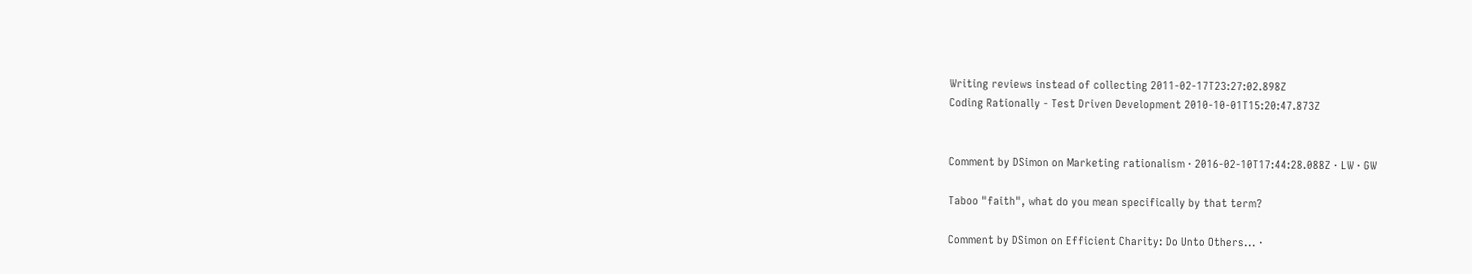Writing reviews instead of collecting 2011-02-17T23:27:02.898Z
Coding Rationally - Test Driven Development 2010-10-01T15:20:47.873Z


Comment by DSimon on Marketing rationalism · 2016-02-10T17:44:28.088Z · LW · GW

Taboo "faith", what do you mean specifically by that term?

Comment by DSimon on Efficient Charity: Do Unto Others... ·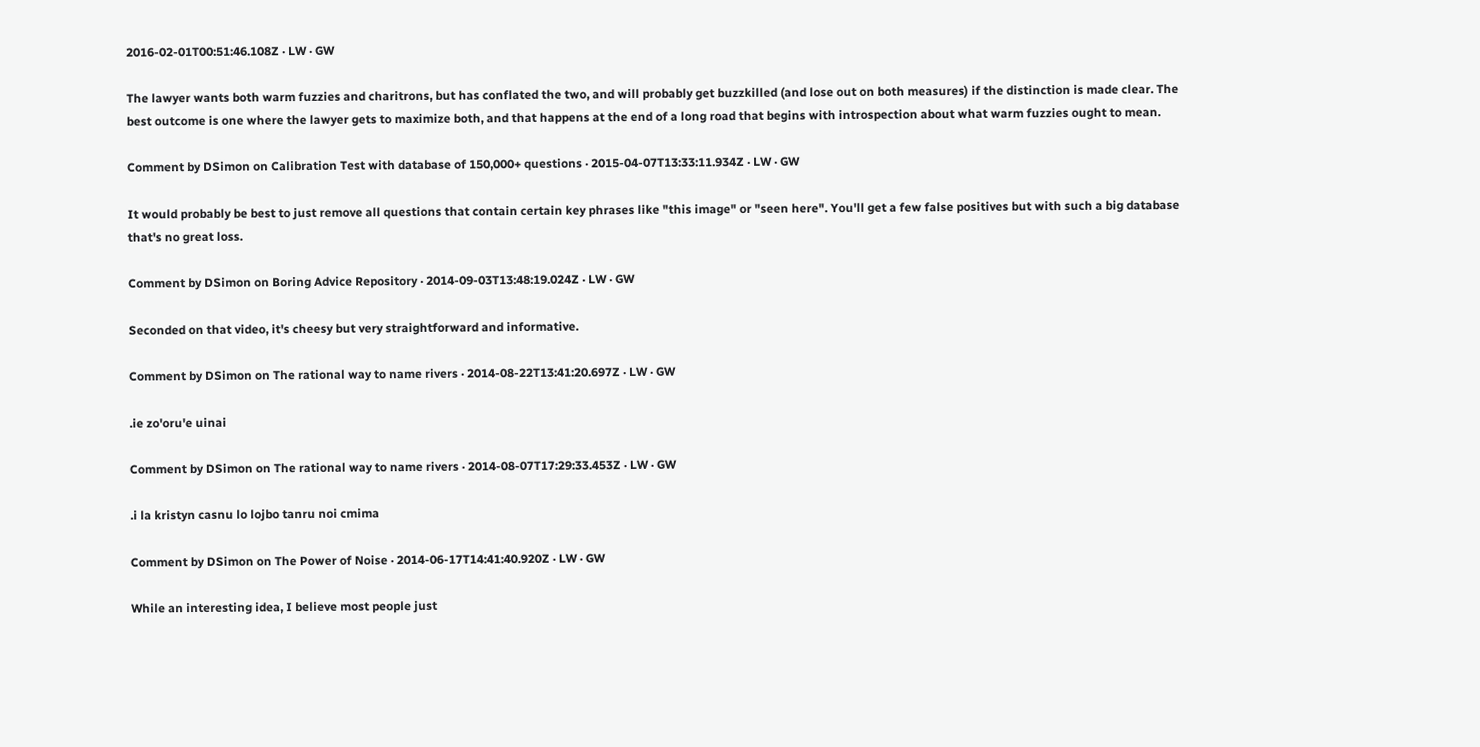2016-02-01T00:51:46.108Z · LW · GW

The lawyer wants both warm fuzzies and charitrons, but has conflated the two, and will probably get buzzkilled (and lose out on both measures) if the distinction is made clear. The best outcome is one where the lawyer gets to maximize both, and that happens at the end of a long road that begins with introspection about what warm fuzzies ought to mean.

Comment by DSimon on Calibration Test with database of 150,000+ questions · 2015-04-07T13:33:11.934Z · LW · GW

It would probably be best to just remove all questions that contain certain key phrases like "this image" or "seen here". You'll get a few false positives but with such a big database that's no great loss.

Comment by DSimon on Boring Advice Repository · 2014-09-03T13:48:19.024Z · LW · GW

Seconded on that video, it's cheesy but very straightforward and informative.

Comment by DSimon on The rational way to name rivers · 2014-08-22T13:41:20.697Z · LW · GW

.ie zo'oru'e uinai

Comment by DSimon on The rational way to name rivers · 2014-08-07T17:29:33.453Z · LW · GW

.i la kristyn casnu lo lojbo tanru noi cmima

Comment by DSimon on The Power of Noise · 2014-06-17T14:41:40.920Z · LW · GW

While an interesting idea, I believe most people just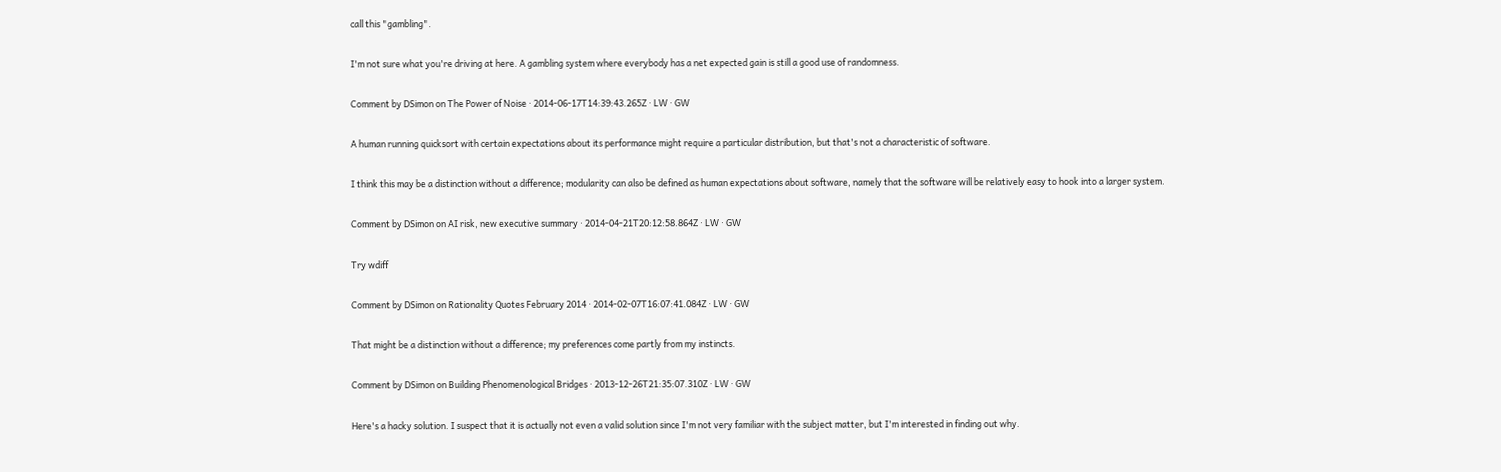call this "gambling".

I'm not sure what you're driving at here. A gambling system where everybody has a net expected gain is still a good use of randomness.

Comment by DSimon on The Power of Noise · 2014-06-17T14:39:43.265Z · LW · GW

A human running quicksort with certain expectations about its performance might require a particular distribution, but that's not a characteristic of software.

I think this may be a distinction without a difference; modularity can also be defined as human expectations about software, namely that the software will be relatively easy to hook into a larger system.

Comment by DSimon on AI risk, new executive summary · 2014-04-21T20:12:58.864Z · LW · GW

Try wdiff

Comment by DSimon on Rationality Quotes February 2014 · 2014-02-07T16:07:41.084Z · LW · GW

That might be a distinction without a difference; my preferences come partly from my instincts.

Comment by DSimon on Building Phenomenological Bridges · 2013-12-26T21:35:07.310Z · LW · GW

Here's a hacky solution. I suspect that it is actually not even a valid solution since I'm not very familiar with the subject matter, but I'm interested in finding out why.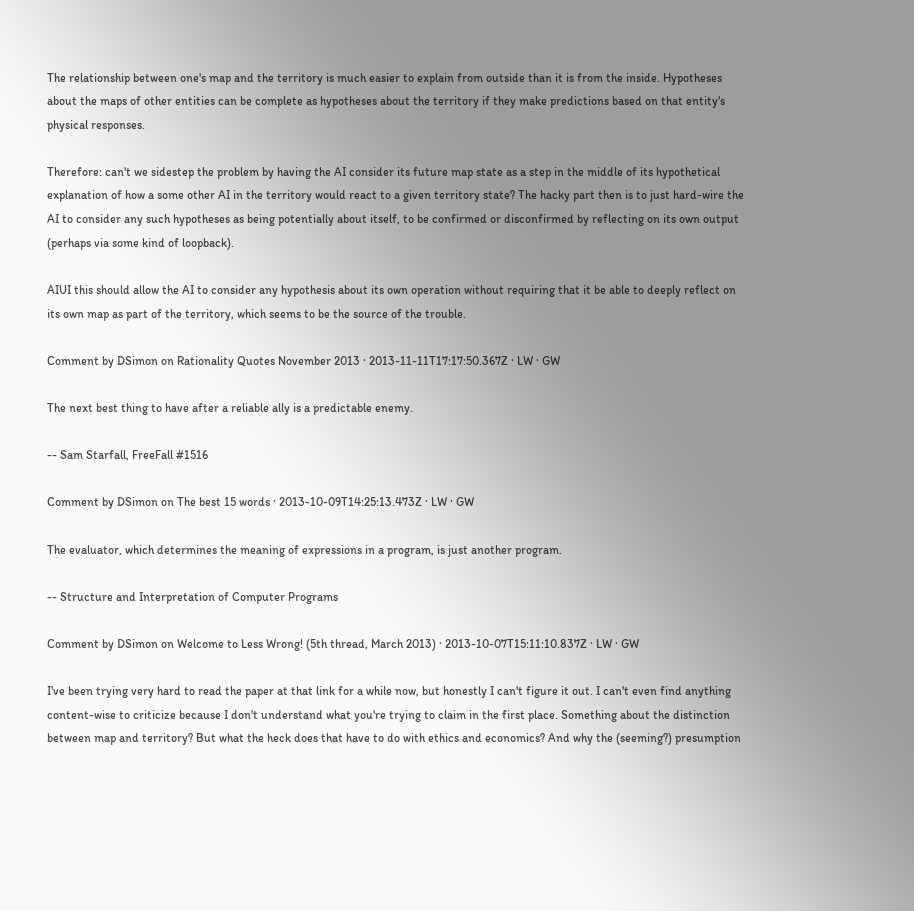The relationship between one's map and the territory is much easier to explain from outside than it is from the inside. Hypotheses about the maps of other entities can be complete as hypotheses about the territory if they make predictions based on that entity's physical responses.

Therefore: can't we sidestep the problem by having the AI consider its future map state as a step in the middle of its hypothetical explanation of how a some other AI in the territory would react to a given territory state? The hacky part then is to just hard-wire the AI to consider any such hypotheses as being potentially about itself, to be confirmed or disconfirmed by reflecting on its own output (perhaps via some kind of loopback).

AIUI this should allow the AI to consider any hypothesis about its own operation without requiring that it be able to deeply reflect on its own map as part of the territory, which seems to be the source of the trouble.

Comment by DSimon on Rationality Quotes November 2013 · 2013-11-11T17:17:50.367Z · LW · GW

The next best thing to have after a reliable ally is a predictable enemy.

-- Sam Starfall, FreeFall #1516

Comment by DSimon on The best 15 words · 2013-10-09T14:25:13.473Z · LW · GW

The evaluator, which determines the meaning of expressions in a program, is just another program.

-- Structure and Interpretation of Computer Programs

Comment by DSimon on Welcome to Less Wrong! (5th thread, March 2013) · 2013-10-07T15:11:10.837Z · LW · GW

I've been trying very hard to read the paper at that link for a while now, but honestly I can't figure it out. I can't even find anything content-wise to criticize because I don't understand what you're trying to claim in the first place. Something about the distinction between map and territory? But what the heck does that have to do with ethics and economics? And why the (seeming?) presumption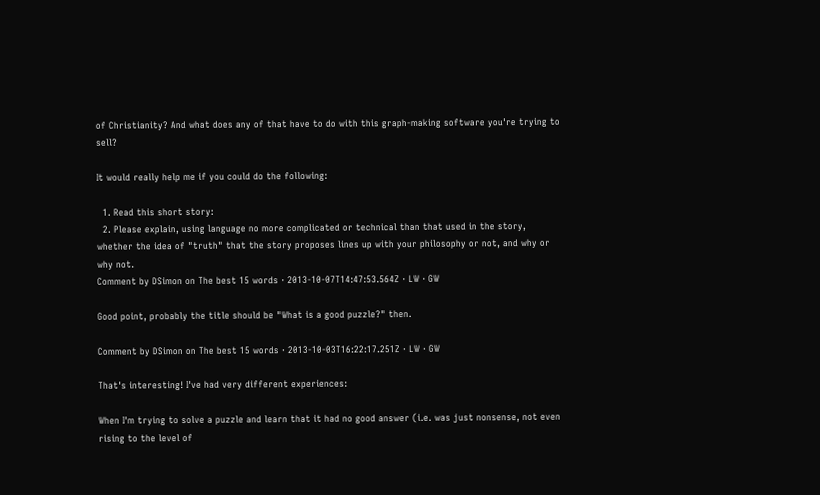of Christianity? And what does any of that have to do with this graph-making software you're trying to sell?

It would really help me if you could do the following:

  1. Read this short story:
  2. Please explain, using language no more complicated or technical than that used in the story, whether the idea of "truth" that the story proposes lines up with your philosophy or not, and why or why not.
Comment by DSimon on The best 15 words · 2013-10-07T14:47:53.564Z · LW · GW

Good point, probably the title should be "What is a good puzzle?" then.

Comment by DSimon on The best 15 words · 2013-10-03T16:22:17.251Z · LW · GW

That's interesting! I've had very different experiences:

When I'm trying to solve a puzzle and learn that it had no good answer (i.e. was just nonsense, not even rising to the level of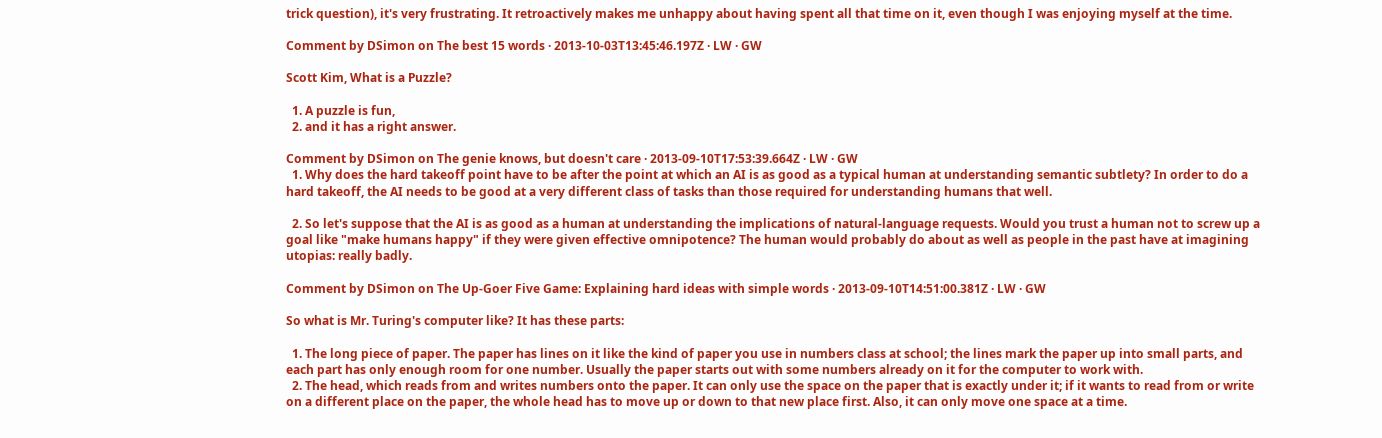trick question), it's very frustrating. It retroactively makes me unhappy about having spent all that time on it, even though I was enjoying myself at the time.

Comment by DSimon on The best 15 words · 2013-10-03T13:45:46.197Z · LW · GW

Scott Kim, What is a Puzzle?

  1. A puzzle is fun,
  2. and it has a right answer.

Comment by DSimon on The genie knows, but doesn't care · 2013-09-10T17:53:39.664Z · LW · GW
  1. Why does the hard takeoff point have to be after the point at which an AI is as good as a typical human at understanding semantic subtlety? In order to do a hard takeoff, the AI needs to be good at a very different class of tasks than those required for understanding humans that well.

  2. So let's suppose that the AI is as good as a human at understanding the implications of natural-language requests. Would you trust a human not to screw up a goal like "make humans happy" if they were given effective omnipotence? The human would probably do about as well as people in the past have at imagining utopias: really badly.

Comment by DSimon on The Up-Goer Five Game: Explaining hard ideas with simple words · 2013-09-10T14:51:00.381Z · LW · GW

So what is Mr. Turing's computer like? It has these parts:

  1. The long piece of paper. The paper has lines on it like the kind of paper you use in numbers class at school; the lines mark the paper up into small parts, and each part has only enough room for one number. Usually the paper starts out with some numbers already on it for the computer to work with.
  2. The head, which reads from and writes numbers onto the paper. It can only use the space on the paper that is exactly under it; if it wants to read from or write on a different place on the paper, the whole head has to move up or down to that new place first. Also, it can only move one space at a time.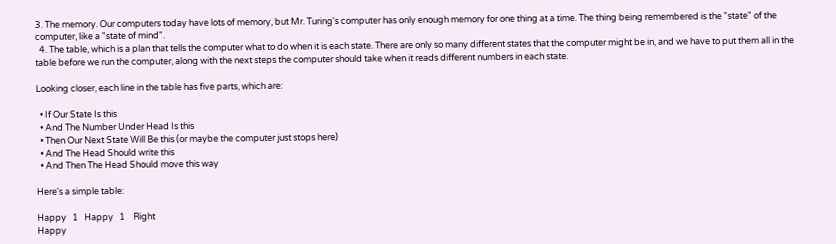3. The memory. Our computers today have lots of memory, but Mr. Turing's computer has only enough memory for one thing at a time. The thing being remembered is the "state" of the computer, like a "state of mind".
  4. The table, which is a plan that tells the computer what to do when it is each state. There are only so many different states that the computer might be in, and we have to put them all in the table before we run the computer, along with the next steps the computer should take when it reads different numbers in each state.

Looking closer, each line in the table has five parts, which are:

  • If Our State Is this
  • And The Number Under Head Is this
  • Then Our Next State Will Be this (or maybe the computer just stops here)
  • And The Head Should write this
  • And Then The Head Should move this way

Here's a simple table:

Happy   1   Happy   1    Right
Happy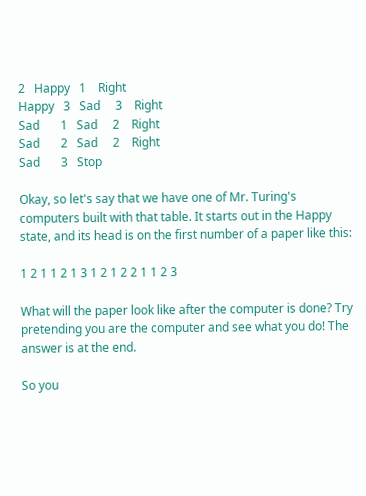2   Happy   1    Right
Happy   3   Sad     3    Right
Sad       1   Sad     2    Right
Sad       2   Sad     2    Right
Sad       3   Stop

Okay, so let's say that we have one of Mr. Turing's computers built with that table. It starts out in the Happy state, and its head is on the first number of a paper like this:

1 2 1 1 2 1 3 1 2 1 2 2 1 1 2 3

What will the paper look like after the computer is done? Try pretending you are the computer and see what you do! The answer is at the end.

So you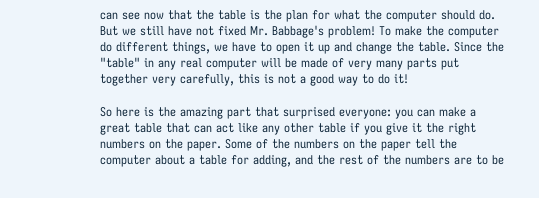can see now that the table is the plan for what the computer should do. But we still have not fixed Mr. Babbage's problem! To make the computer do different things, we have to open it up and change the table. Since the "table" in any real computer will be made of very many parts put together very carefully, this is not a good way to do it!

So here is the amazing part that surprised everyone: you can make a great table that can act like any other table if you give it the right numbers on the paper. Some of the numbers on the paper tell the computer about a table for adding, and the rest of the numbers are to be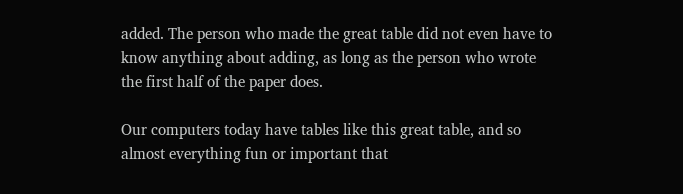added. The person who made the great table did not even have to know anything about adding, as long as the person who wrote the first half of the paper does.

Our computers today have tables like this great table, and so almost everything fun or important that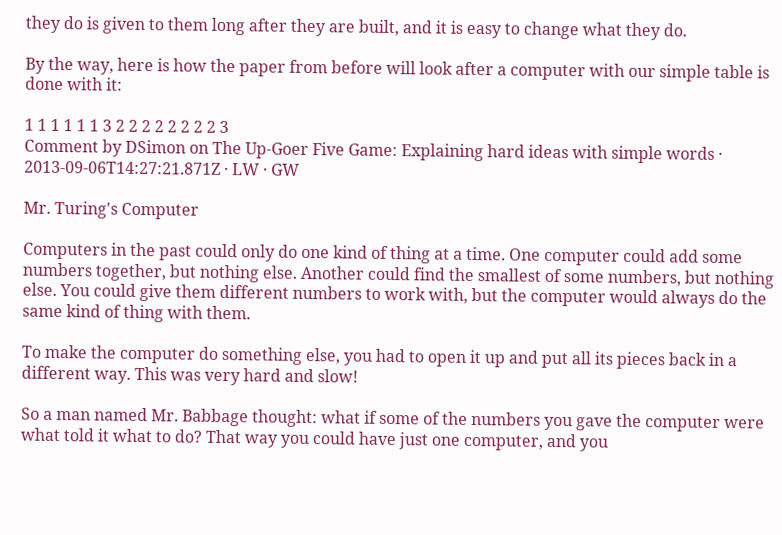they do is given to them long after they are built, and it is easy to change what they do.

By the way, here is how the paper from before will look after a computer with our simple table is done with it:

1 1 1 1 1 1 3 2 2 2 2 2 2 2 2 3
Comment by DSimon on The Up-Goer Five Game: Explaining hard ideas with simple words · 2013-09-06T14:27:21.871Z · LW · GW

Mr. Turing's Computer

Computers in the past could only do one kind of thing at a time. One computer could add some numbers together, but nothing else. Another could find the smallest of some numbers, but nothing else. You could give them different numbers to work with, but the computer would always do the same kind of thing with them.

To make the computer do something else, you had to open it up and put all its pieces back in a different way. This was very hard and slow!

So a man named Mr. Babbage thought: what if some of the numbers you gave the computer were what told it what to do? That way you could have just one computer, and you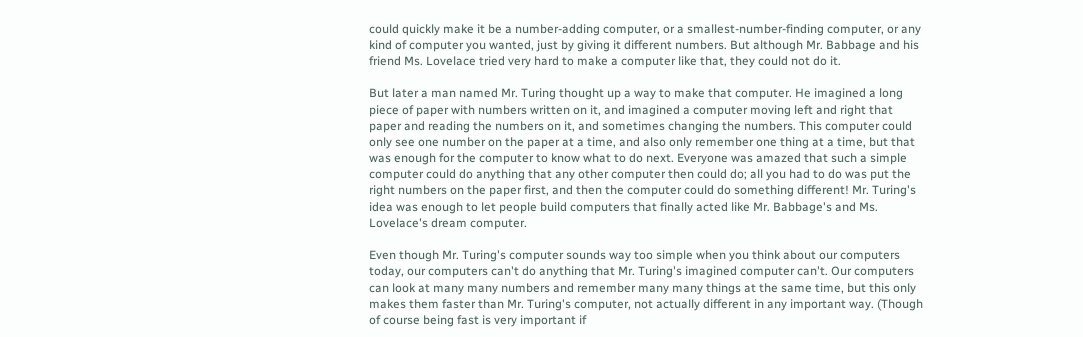could quickly make it be a number-adding computer, or a smallest-number-finding computer, or any kind of computer you wanted, just by giving it different numbers. But although Mr. Babbage and his friend Ms. Lovelace tried very hard to make a computer like that, they could not do it.

But later a man named Mr. Turing thought up a way to make that computer. He imagined a long piece of paper with numbers written on it, and imagined a computer moving left and right that paper and reading the numbers on it, and sometimes changing the numbers. This computer could only see one number on the paper at a time, and also only remember one thing at a time, but that was enough for the computer to know what to do next. Everyone was amazed that such a simple computer could do anything that any other computer then could do; all you had to do was put the right numbers on the paper first, and then the computer could do something different! Mr. Turing's idea was enough to let people build computers that finally acted like Mr. Babbage's and Ms. Lovelace's dream computer.

Even though Mr. Turing's computer sounds way too simple when you think about our computers today, our computers can't do anything that Mr. Turing's imagined computer can't. Our computers can look at many many numbers and remember many many things at the same time, but this only makes them faster than Mr. Turing's computer, not actually different in any important way. (Though of course being fast is very important if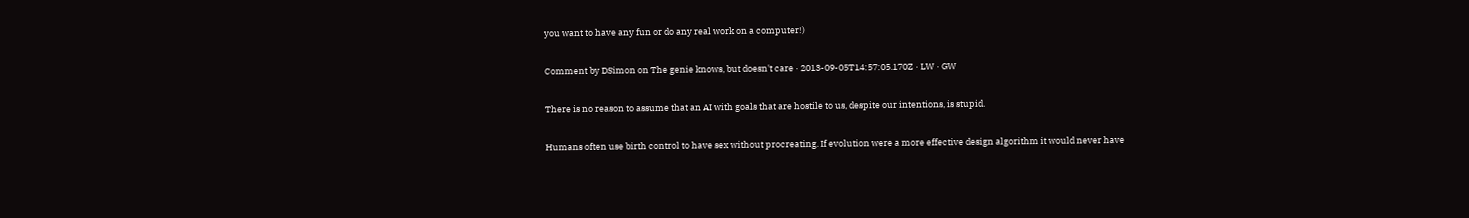you want to have any fun or do any real work on a computer!)

Comment by DSimon on The genie knows, but doesn't care · 2013-09-05T14:57:05.170Z · LW · GW

There is no reason to assume that an AI with goals that are hostile to us, despite our intentions, is stupid.

Humans often use birth control to have sex without procreating. If evolution were a more effective design algorithm it would never have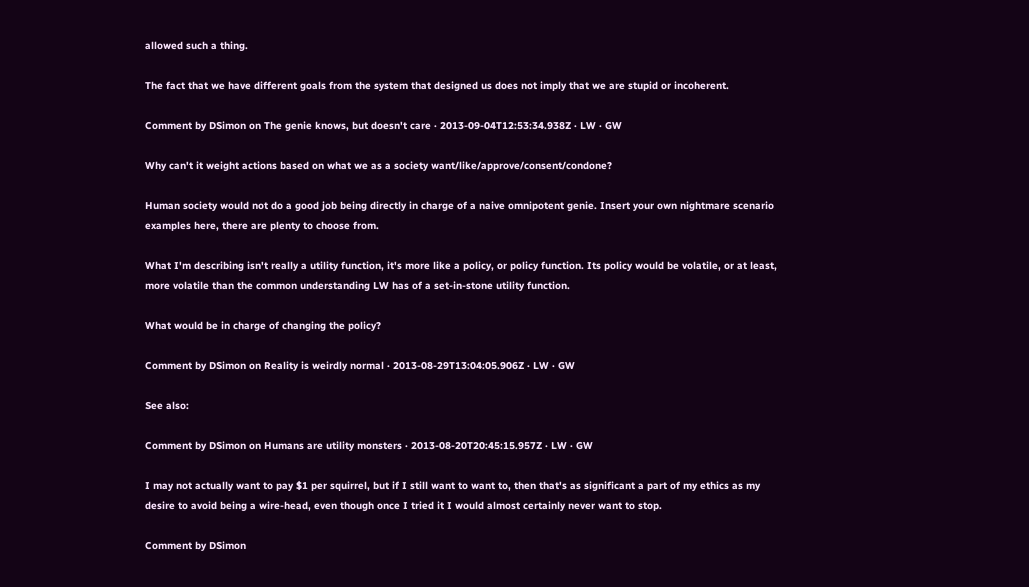allowed such a thing.

The fact that we have different goals from the system that designed us does not imply that we are stupid or incoherent.

Comment by DSimon on The genie knows, but doesn't care · 2013-09-04T12:53:34.938Z · LW · GW

Why can't it weight actions based on what we as a society want/like/approve/consent/condone?

Human society would not do a good job being directly in charge of a naive omnipotent genie. Insert your own nightmare scenario examples here, there are plenty to choose from.

What I'm describing isn't really a utility function, it's more like a policy, or policy function. Its policy would be volatile, or at least, more volatile than the common understanding LW has of a set-in-stone utility function.

What would be in charge of changing the policy?

Comment by DSimon on Reality is weirdly normal · 2013-08-29T13:04:05.906Z · LW · GW

See also:

Comment by DSimon on Humans are utility monsters · 2013-08-20T20:45:15.957Z · LW · GW

I may not actually want to pay $1 per squirrel, but if I still want to want to, then that's as significant a part of my ethics as my desire to avoid being a wire-head, even though once I tried it I would almost certainly never want to stop.

Comment by DSimon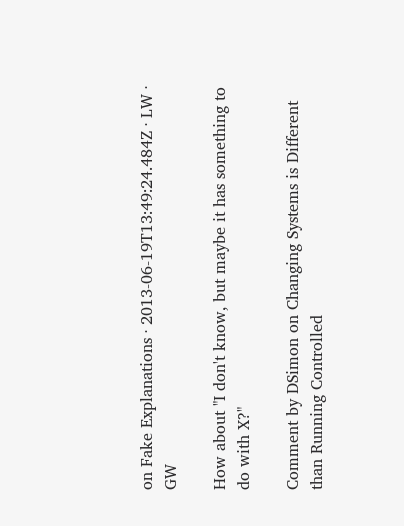on Fake Explanations · 2013-06-19T13:49:24.484Z · LW · GW

How about "I don't know, but maybe it has something to do with X?"

Comment by DSimon on Changing Systems is Different than Running Controlled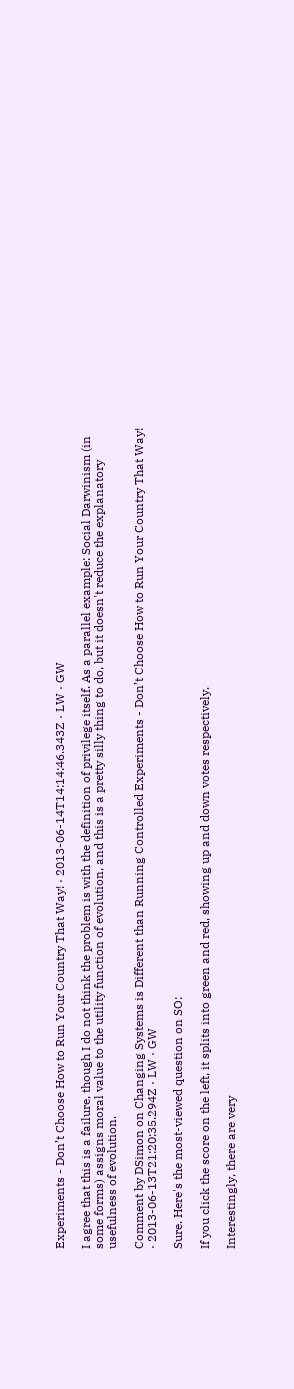Experiments - Don’t Choose How to Run Your Country That Way! · 2013-06-14T14:14:46.343Z · LW · GW

I agree that this is a failure, though I do not think the problem is with the definition of privilege itself. As a parallel example: Social Darwinism (in some forms) assigns moral value to the utility function of evolution, and this is a pretty silly thing to do, but it doesn't reduce the explanatory usefulness of evolution.

Comment by DSimon on Changing Systems is Different than Running Controlled Experiments - Don’t Choose How to Run Your Country That Way! · 2013-06-13T21:20:35.294Z · LW · GW

Sure. Here's the most-viewed question on SO:

If you click the score on the left, it splits into green and red, showing up and down votes respectively.

Interestingly, there are very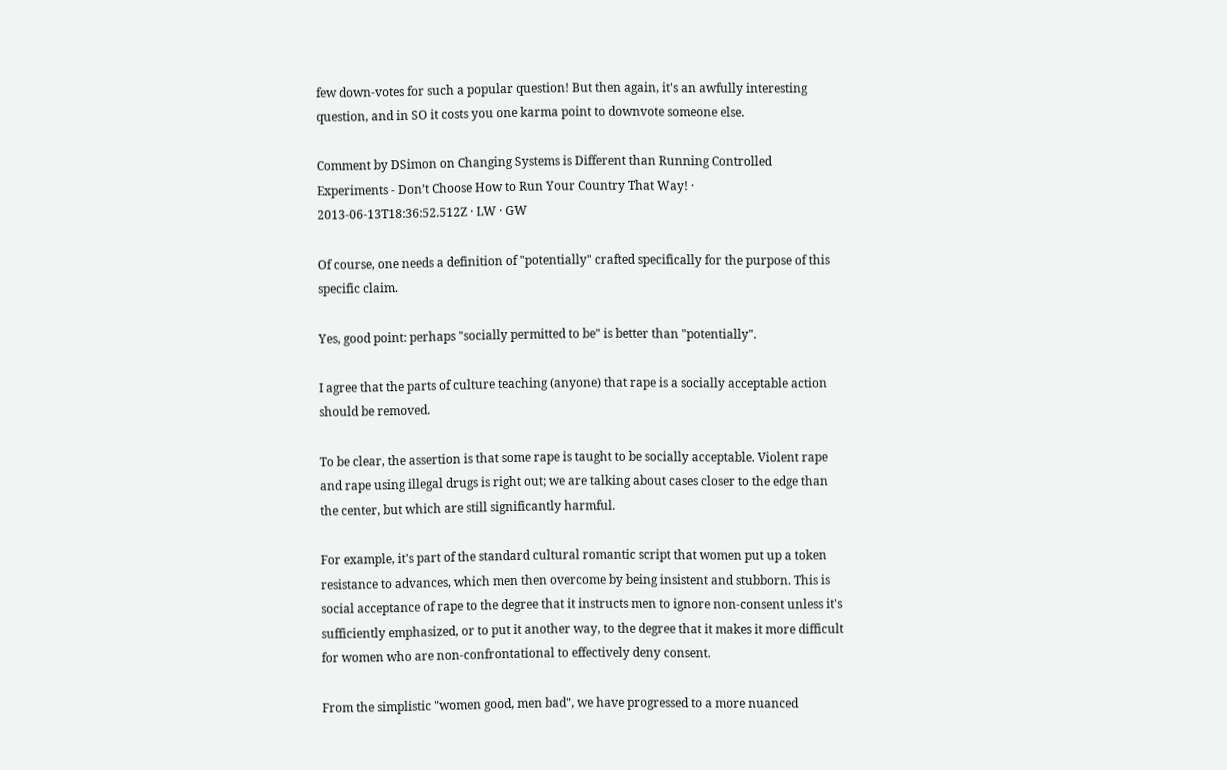few down-votes for such a popular question! But then again, it's an awfully interesting question, and in SO it costs you one karma point to downvote someone else.

Comment by DSimon on Changing Systems is Different than Running Controlled Experiments - Don’t Choose How to Run Your Country That Way! · 2013-06-13T18:36:52.512Z · LW · GW

Of course, one needs a definition of "potentially" crafted specifically for the purpose of this specific claim.

Yes, good point: perhaps "socially permitted to be" is better than "potentially".

I agree that the parts of culture teaching (anyone) that rape is a socially acceptable action should be removed.

To be clear, the assertion is that some rape is taught to be socially acceptable. Violent rape and rape using illegal drugs is right out; we are talking about cases closer to the edge than the center, but which are still significantly harmful.

For example, it's part of the standard cultural romantic script that women put up a token resistance to advances, which men then overcome by being insistent and stubborn. This is social acceptance of rape to the degree that it instructs men to ignore non-consent unless it's sufficiently emphasized, or to put it another way, to the degree that it makes it more difficult for women who are non-confrontational to effectively deny consent.

From the simplistic "women good, men bad", we have progressed to a more nuanced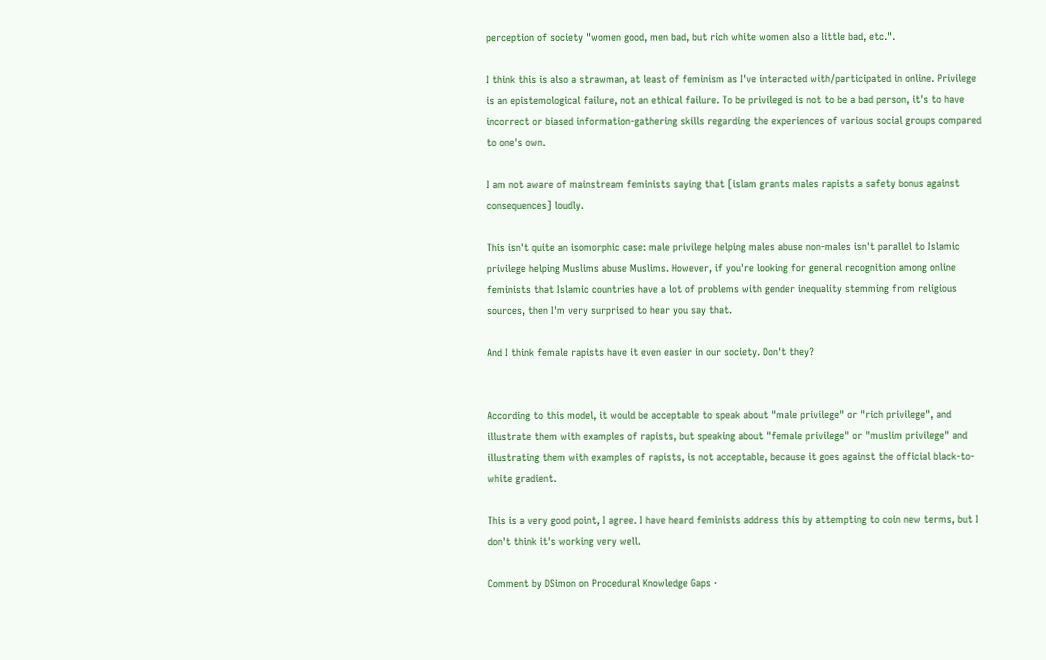perception of society "women good, men bad, but rich white women also a little bad, etc.".

I think this is also a strawman, at least of feminism as I've interacted with/participated in online. Privilege is an epistemological failure, not an ethical failure. To be privileged is not to be a bad person, it's to have incorrect or biased information-gathering skills regarding the experiences of various social groups compared to one's own.

I am not aware of mainstream feminists saying that [islam grants males rapists a safety bonus against consequences] loudly.

This isn't quite an isomorphic case: male privilege helping males abuse non-males isn't parallel to Islamic privilege helping Muslims abuse Muslims. However, if you're looking for general recognition among online feminists that Islamic countries have a lot of problems with gender inequality stemming from religious sources, then I'm very surprised to hear you say that.

And I think female rapists have it even easier in our society. Don't they?


According to this model, it would be acceptable to speak about "male privilege" or "rich privilege", and illustrate them with examples of rapists, but speaking about "female privilege" or "muslim privilege" and illustrating them with examples of rapists, is not acceptable, because it goes against the official black-to-white gradient.

This is a very good point, I agree. I have heard feminists address this by attempting to coin new terms, but I don't think it's working very well.

Comment by DSimon on Procedural Knowledge Gaps ·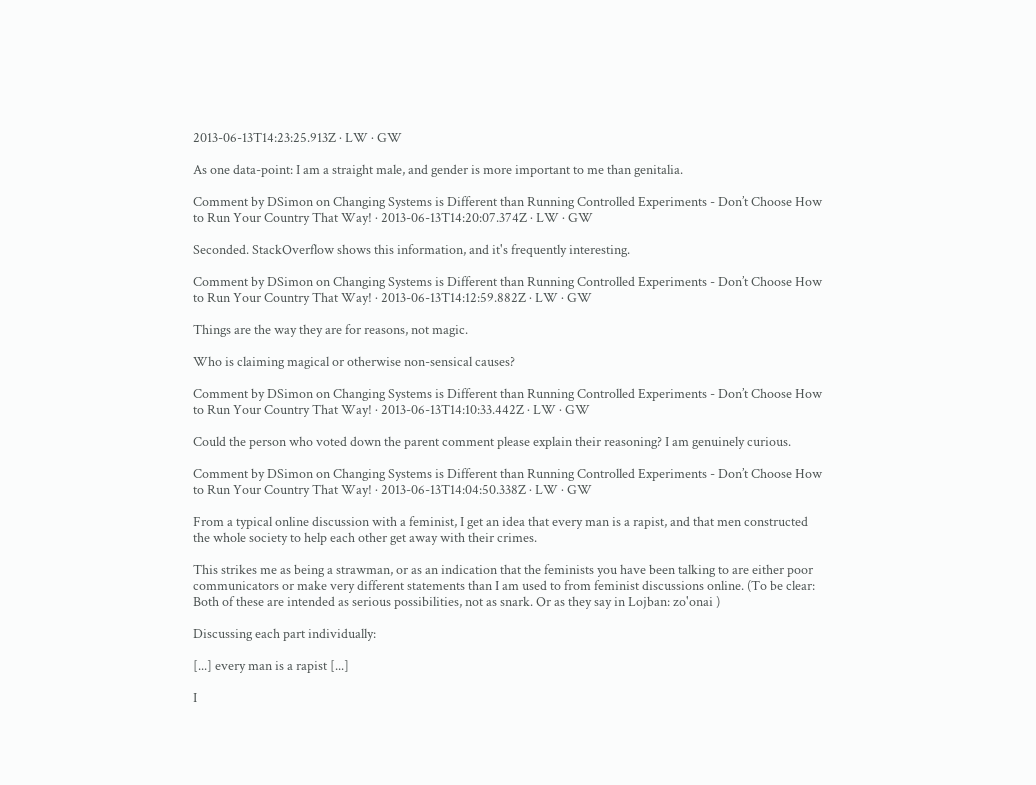2013-06-13T14:23:25.913Z · LW · GW

As one data-point: I am a straight male, and gender is more important to me than genitalia.

Comment by DSimon on Changing Systems is Different than Running Controlled Experiments - Don’t Choose How to Run Your Country That Way! · 2013-06-13T14:20:07.374Z · LW · GW

Seconded. StackOverflow shows this information, and it's frequently interesting.

Comment by DSimon on Changing Systems is Different than Running Controlled Experiments - Don’t Choose How to Run Your Country That Way! · 2013-06-13T14:12:59.882Z · LW · GW

Things are the way they are for reasons, not magic.

Who is claiming magical or otherwise non-sensical causes?

Comment by DSimon on Changing Systems is Different than Running Controlled Experiments - Don’t Choose How to Run Your Country That Way! · 2013-06-13T14:10:33.442Z · LW · GW

Could the person who voted down the parent comment please explain their reasoning? I am genuinely curious.

Comment by DSimon on Changing Systems is Different than Running Controlled Experiments - Don’t Choose How to Run Your Country That Way! · 2013-06-13T14:04:50.338Z · LW · GW

From a typical online discussion with a feminist, I get an idea that every man is a rapist, and that men constructed the whole society to help each other get away with their crimes.

This strikes me as being a strawman, or as an indication that the feminists you have been talking to are either poor communicators or make very different statements than I am used to from feminist discussions online. (To be clear: Both of these are intended as serious possibilities, not as snark. Or as they say in Lojban: zo'onai )

Discussing each part individually:

[...] every man is a rapist [...]

I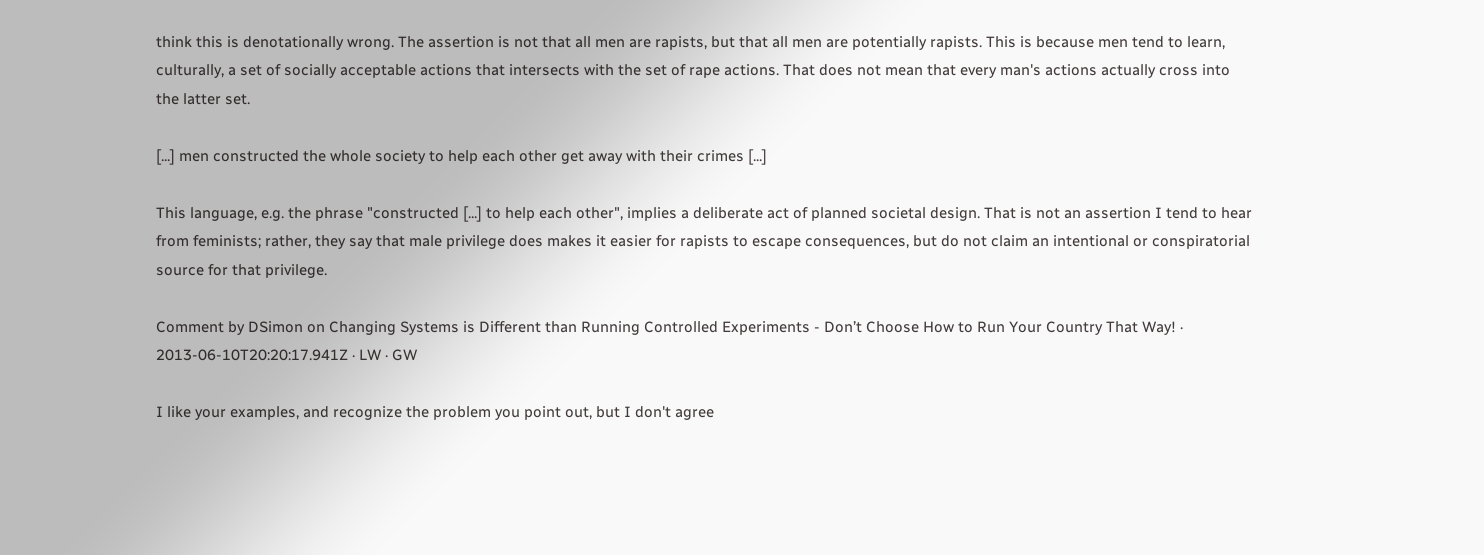think this is denotationally wrong. The assertion is not that all men are rapists, but that all men are potentially rapists. This is because men tend to learn, culturally, a set of socially acceptable actions that intersects with the set of rape actions. That does not mean that every man's actions actually cross into the latter set.

[...] men constructed the whole society to help each other get away with their crimes [...]

This language, e.g. the phrase "constructed [...] to help each other", implies a deliberate act of planned societal design. That is not an assertion I tend to hear from feminists; rather, they say that male privilege does makes it easier for rapists to escape consequences, but do not claim an intentional or conspiratorial source for that privilege.

Comment by DSimon on Changing Systems is Different than Running Controlled Experiments - Don’t Choose How to Run Your Country That Way! · 2013-06-10T20:20:17.941Z · LW · GW

I like your examples, and recognize the problem you point out, but I don't agree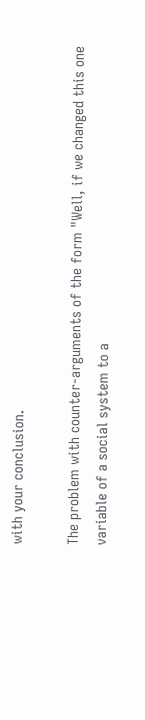with your conclusion.

The problem with counter-arguments of the form "Well, if we changed this one variable of a social system to a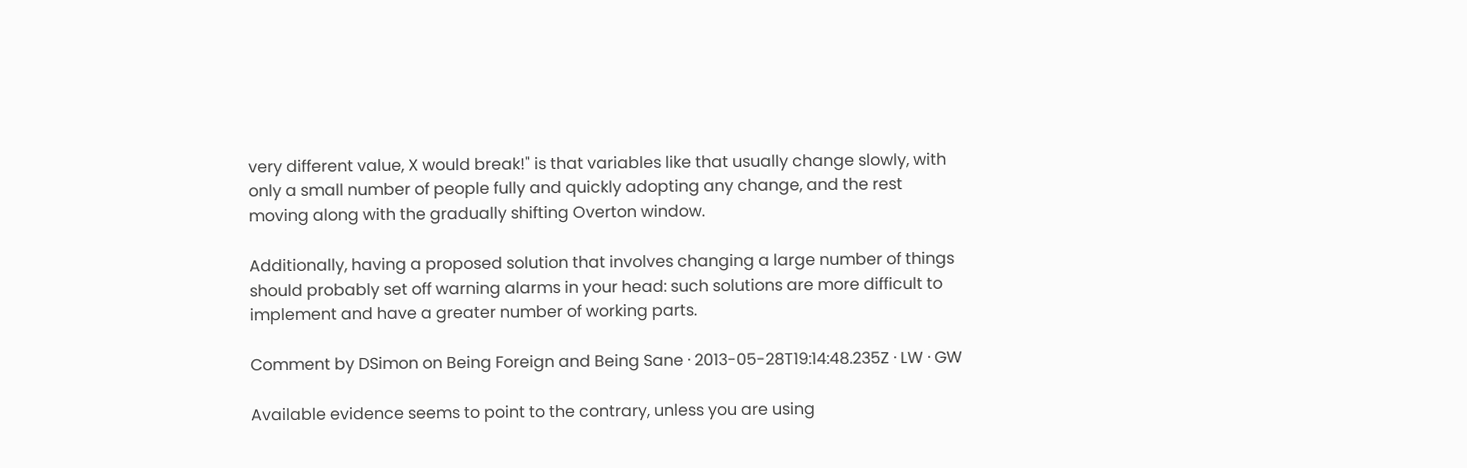very different value, X would break!" is that variables like that usually change slowly, with only a small number of people fully and quickly adopting any change, and the rest moving along with the gradually shifting Overton window.

Additionally, having a proposed solution that involves changing a large number of things should probably set off warning alarms in your head: such solutions are more difficult to implement and have a greater number of working parts.

Comment by DSimon on Being Foreign and Being Sane · 2013-05-28T19:14:48.235Z · LW · GW

Available evidence seems to point to the contrary, unless you are using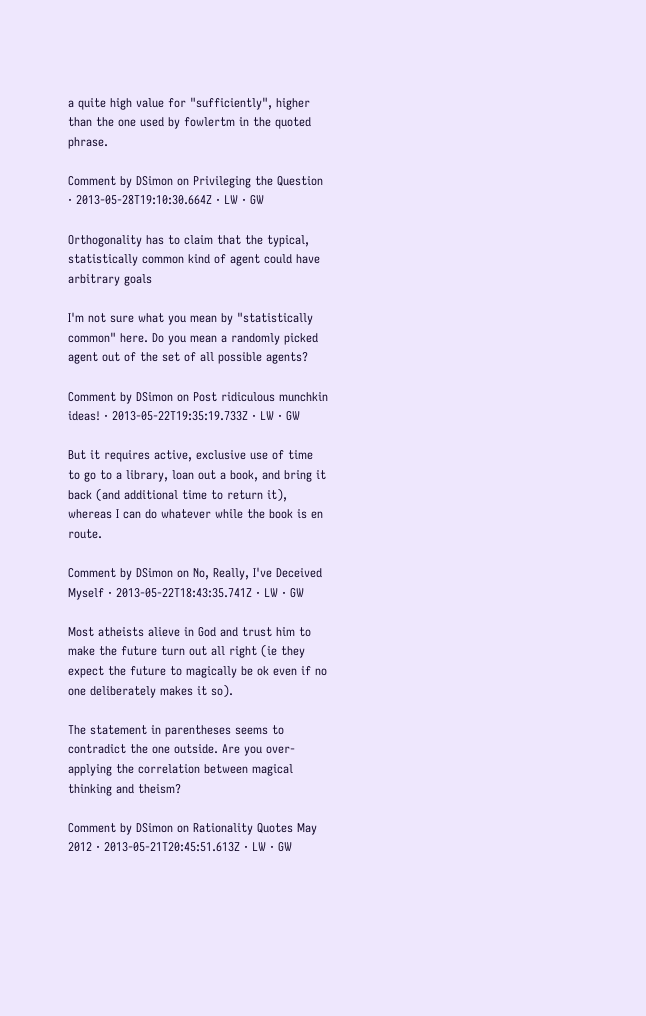a quite high value for "sufficiently", higher than the one used by fowlertm in the quoted phrase.

Comment by DSimon on Privileging the Question · 2013-05-28T19:10:30.664Z · LW · GW

Orthogonality has to claim that the typical, statistically common kind of agent could have arbitrary goals

I'm not sure what you mean by "statistically common" here. Do you mean a randomly picked agent out of the set of all possible agents?

Comment by DSimon on Post ridiculous munchkin ideas! · 2013-05-22T19:35:19.733Z · LW · GW

But it requires active, exclusive use of time to go to a library, loan out a book, and bring it back (and additional time to return it), whereas I can do whatever while the book is en route.

Comment by DSimon on No, Really, I've Deceived Myself · 2013-05-22T18:43:35.741Z · LW · GW

Most atheists alieve in God and trust him to make the future turn out all right (ie they expect the future to magically be ok even if no one deliberately makes it so).

The statement in parentheses seems to contradict the one outside. Are you over-applying the correlation between magical thinking and theism?

Comment by DSimon on Rationality Quotes May 2012 · 2013-05-21T20:45:51.613Z · LW · GW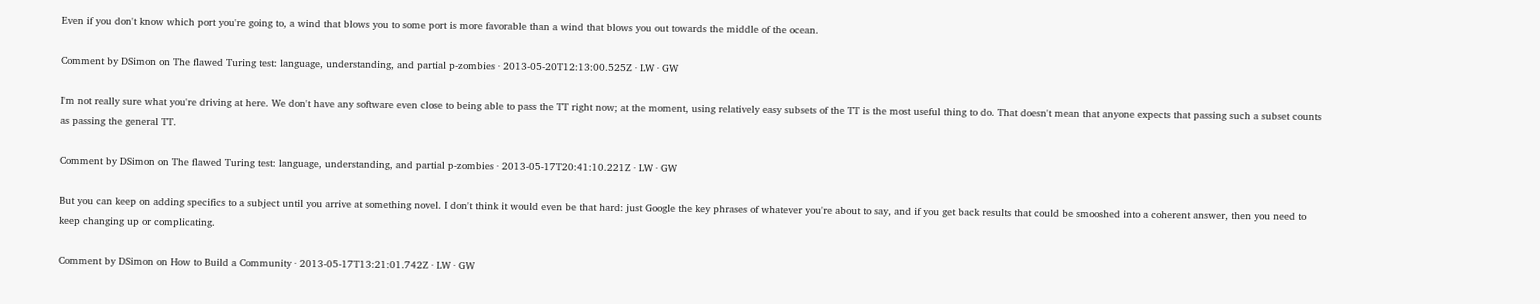Even if you don't know which port you're going to, a wind that blows you to some port is more favorable than a wind that blows you out towards the middle of the ocean.

Comment by DSimon on The flawed Turing test: language, understanding, and partial p-zombies · 2013-05-20T12:13:00.525Z · LW · GW

I'm not really sure what you're driving at here. We don't have any software even close to being able to pass the TT right now; at the moment, using relatively easy subsets of the TT is the most useful thing to do. That doesn't mean that anyone expects that passing such a subset counts as passing the general TT.

Comment by DSimon on The flawed Turing test: language, understanding, and partial p-zombies · 2013-05-17T20:41:10.221Z · LW · GW

But you can keep on adding specifics to a subject until you arrive at something novel. I don't think it would even be that hard: just Google the key phrases of whatever you're about to say, and if you get back results that could be smooshed into a coherent answer, then you need to keep changing up or complicating.

Comment by DSimon on How to Build a Community · 2013-05-17T13:21:01.742Z · LW · GW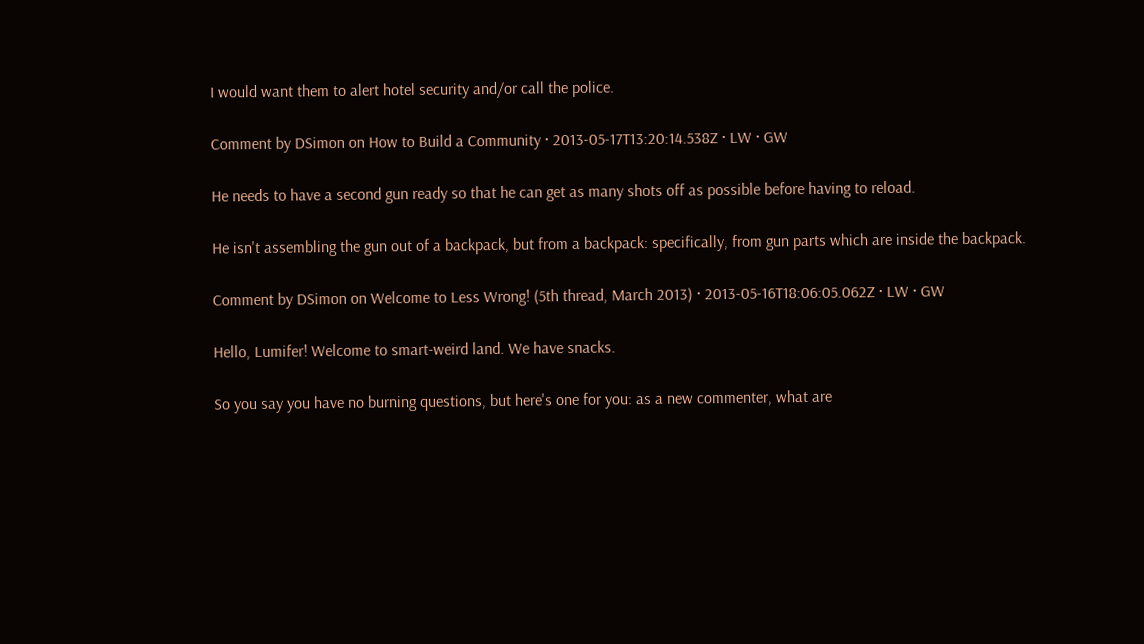I would want them to alert hotel security and/or call the police.

Comment by DSimon on How to Build a Community · 2013-05-17T13:20:14.538Z · LW · GW

He needs to have a second gun ready so that he can get as many shots off as possible before having to reload.

He isn't assembling the gun out of a backpack, but from a backpack: specifically, from gun parts which are inside the backpack.

Comment by DSimon on Welcome to Less Wrong! (5th thread, March 2013) · 2013-05-16T18:06:05.062Z · LW · GW

Hello, Lumifer! Welcome to smart-weird land. We have snacks.

So you say you have no burning questions, but here's one for you: as a new commenter, what are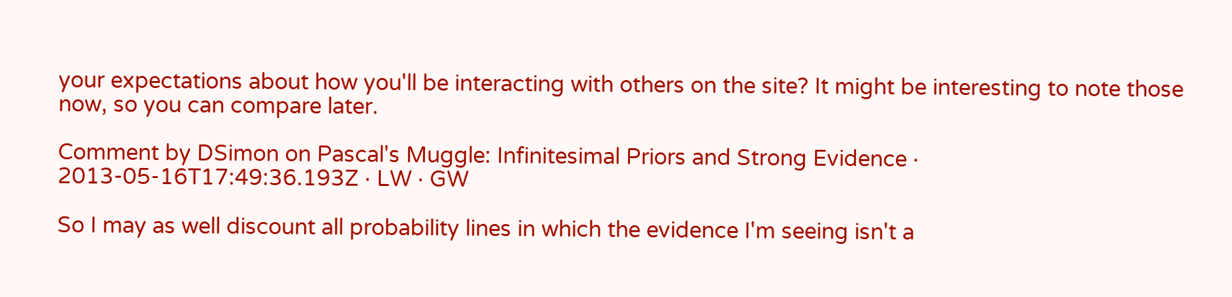your expectations about how you'll be interacting with others on the site? It might be interesting to note those now, so you can compare later.

Comment by DSimon on Pascal's Muggle: Infinitesimal Priors and Strong Evidence · 2013-05-16T17:49:36.193Z · LW · GW

So I may as well discount all probability lines in which the evidence I'm seeing isn't a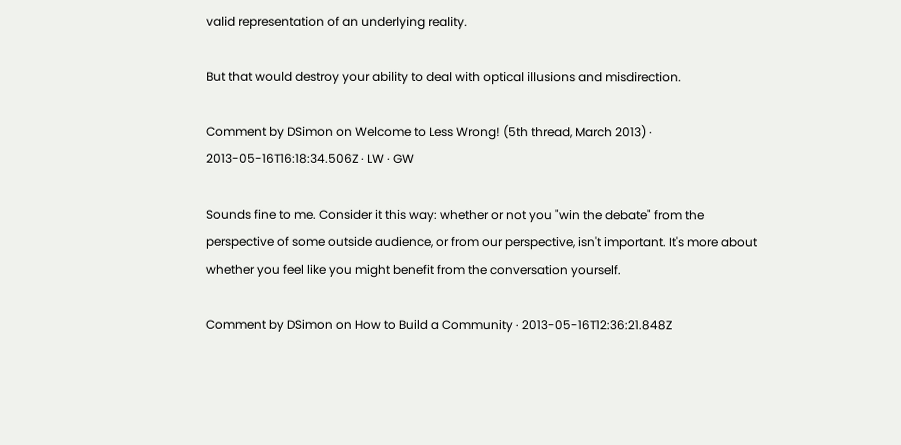valid representation of an underlying reality.

But that would destroy your ability to deal with optical illusions and misdirection.

Comment by DSimon on Welcome to Less Wrong! (5th thread, March 2013) · 2013-05-16T16:18:34.506Z · LW · GW

Sounds fine to me. Consider it this way: whether or not you "win the debate" from the perspective of some outside audience, or from our perspective, isn't important. It's more about whether you feel like you might benefit from the conversation yourself.

Comment by DSimon on How to Build a Community · 2013-05-16T12:36:21.848Z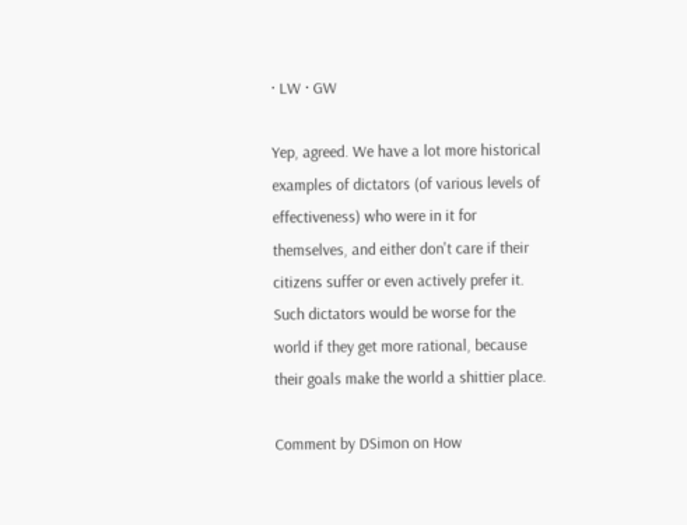· LW · GW

Yep, agreed. We have a lot more historical examples of dictators (of various levels of effectiveness) who were in it for themselves, and either don't care if their citizens suffer or even actively prefer it. Such dictators would be worse for the world if they get more rational, because their goals make the world a shittier place.

Comment by DSimon on How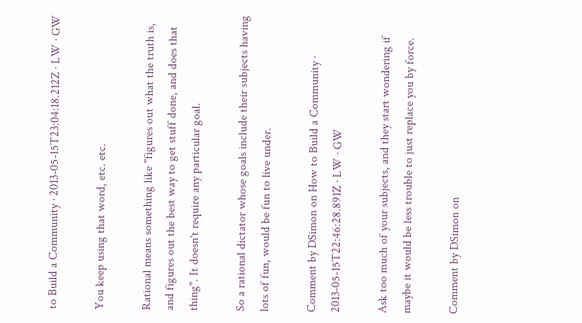to Build a Community · 2013-05-15T23:04:18.212Z · LW · GW

You keep using that word, etc. etc.

Rational means something like "figures out what the truth is, and figures out the best way to get stuff done, and does that thing". It doesn't require any particular goal.

So a rational dictator whose goals include their subjects having lots of fun, would be fun to live under.

Comment by DSimon on How to Build a Community · 2013-05-15T22:46:28.891Z · LW · GW

Ask too much of your subjects, and they start wondering if maybe it would be less trouble to just replace you by force.

Comment by DSimon on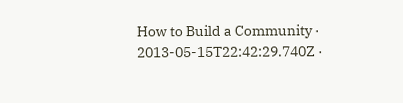How to Build a Community · 2013-05-15T22:42:29.740Z ·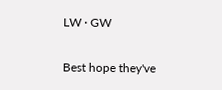LW · GW

Best hope they've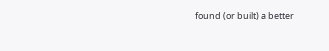found (or built) a better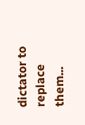dictator to replace them...